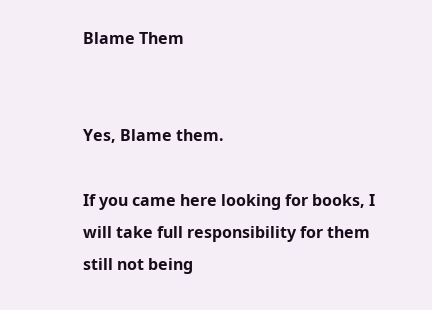Blame Them


Yes, Blame them.

If you came here looking for books, I will take full responsibility for them still not being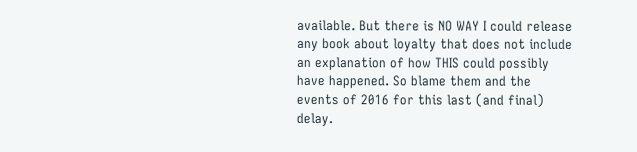available. But there is NO WAY I could release any book about loyalty that does not include an explanation of how THIS could possibly have happened. So blame them and the events of 2016 for this last (and final) delay.